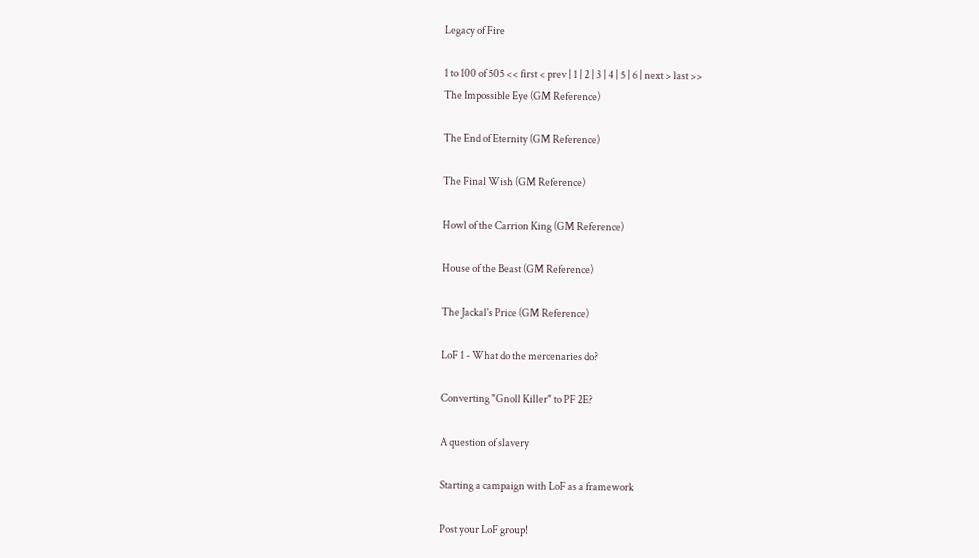Legacy of Fire

1 to 100 of 505 << first < prev | 1 | 2 | 3 | 4 | 5 | 6 | next > last >>
The Impossible Eye (GM Reference)

The End of Eternity (GM Reference)

The Final Wish (GM Reference)

Howl of the Carrion King (GM Reference)

House of the Beast (GM Reference)

The Jackal's Price (GM Reference)

LoF 1 - What do the mercenaries do?

Converting "Gnoll Killer" to PF 2E?

A question of slavery

Starting a campaign with LoF as a framework

Post your LoF group!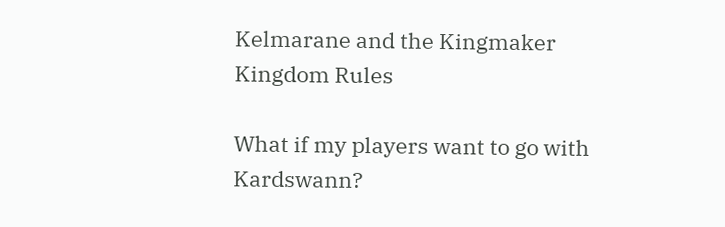Kelmarane and the Kingmaker Kingdom Rules

What if my players want to go with Kardswann?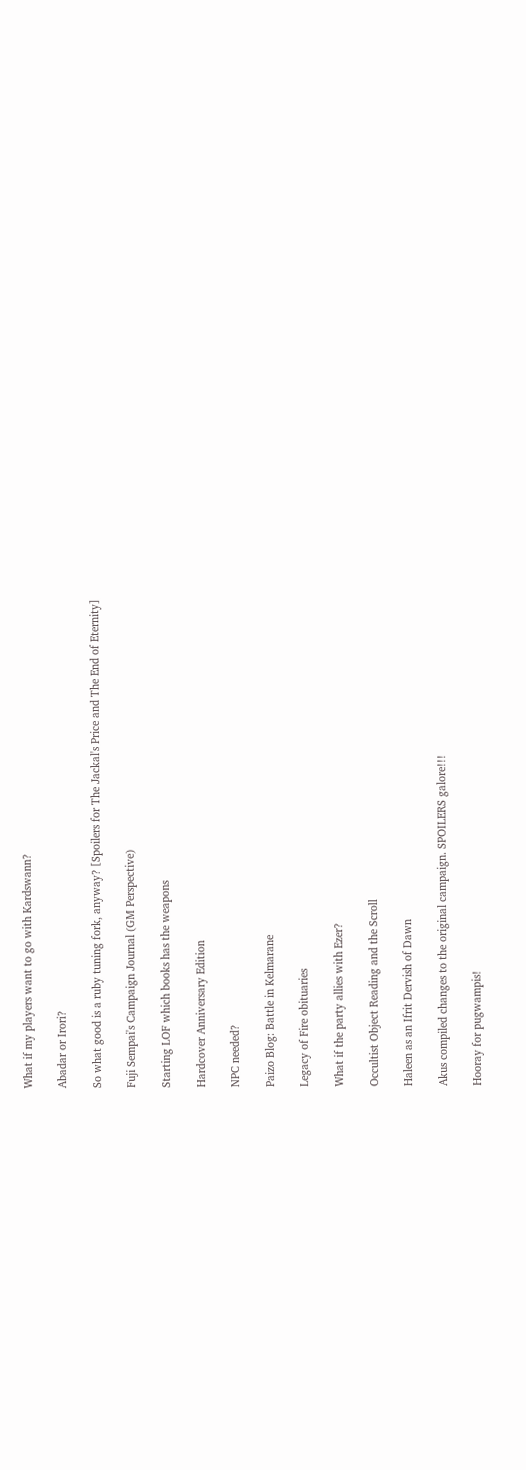What if my players want to go with Kardswann?

Abadar or Irori?

So what good is a ruby tuning fork, anyway? [Spoilers for The Jackal's Price and The End of Eternity]

Fuji Sempai's Campaign Journal (GM Perspective)

Starting LOF which books has the weapons

Hardcover Anniversary Edition

NPC needed?

Paizo Blog: Battle in Kelmarane

Legacy of Fire obituaries

What if the party allies with Ezer?

Occultist Object Reading and the Scroll

Haleen as an Ifrit Dervish of Dawn

Akus compiled changes to the original campaign. SPOILERS galore!!!

Hooray for pugwampis!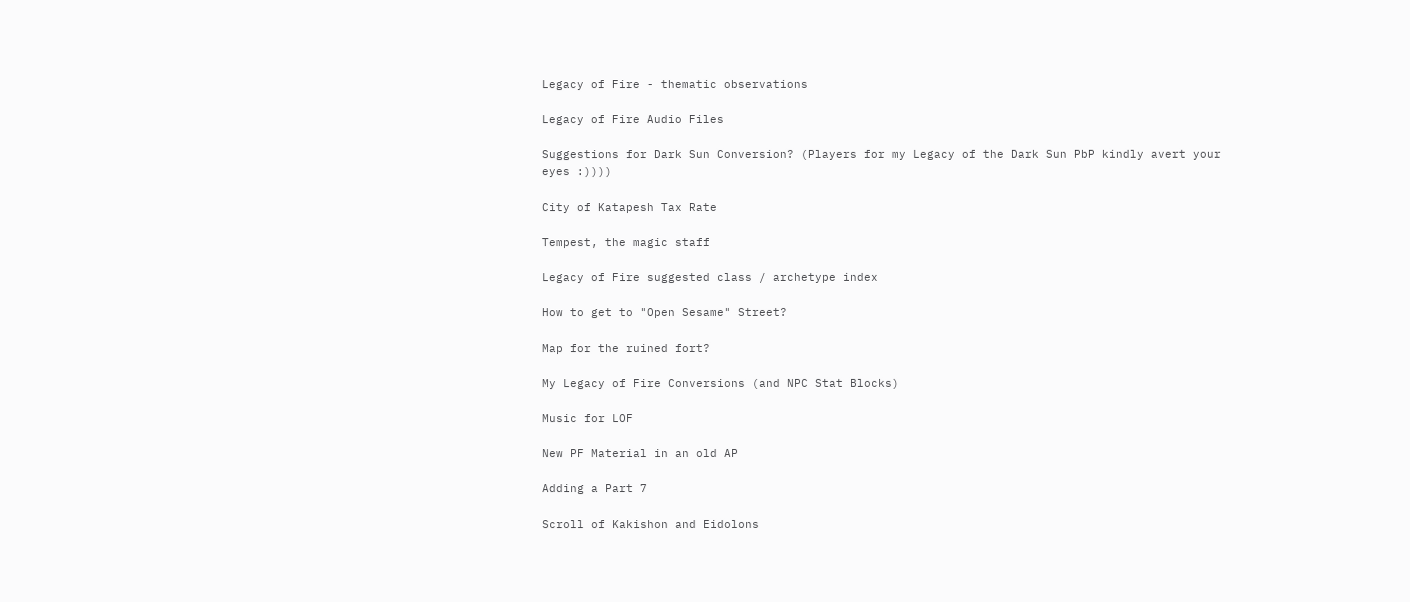Legacy of Fire - thematic observations

Legacy of Fire Audio Files

Suggestions for Dark Sun Conversion? (Players for my Legacy of the Dark Sun PbP kindly avert your eyes :))))

City of Katapesh Tax Rate

Tempest, the magic staff

Legacy of Fire suggested class / archetype index

How to get to "Open Sesame" Street?

Map for the ruined fort?

My Legacy of Fire Conversions (and NPC Stat Blocks)

Music for LOF

New PF Material in an old AP

Adding a Part 7

Scroll of Kakishon and Eidolons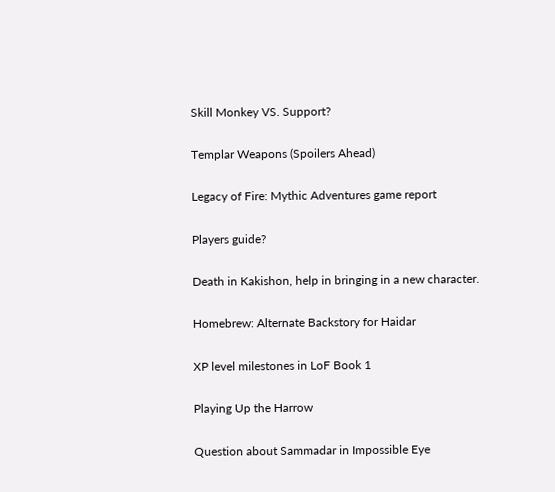Skill Monkey VS. Support?

Templar Weapons (Spoilers Ahead)

Legacy of Fire: Mythic Adventures game report

Players guide?

Death in Kakishon, help in bringing in a new character.

Homebrew: Alternate Backstory for Haidar

XP level milestones in LoF Book 1

Playing Up the Harrow

Question about Sammadar in Impossible Eye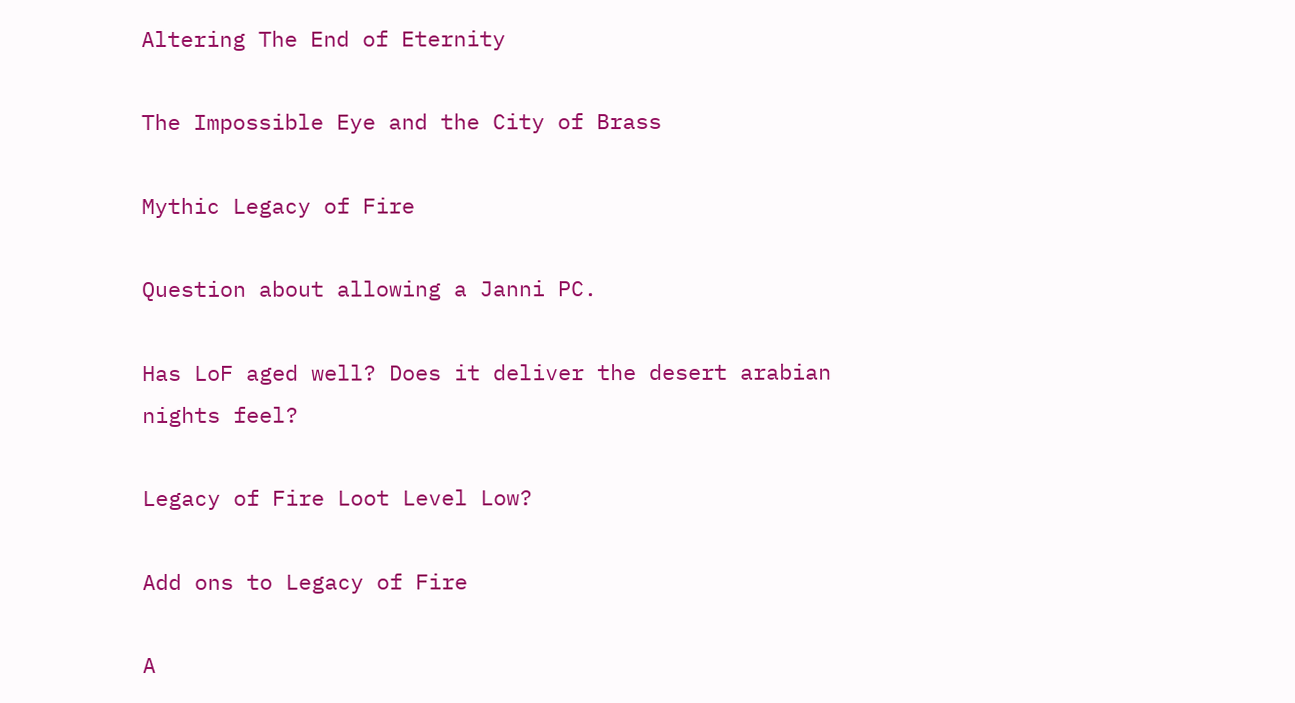Altering The End of Eternity

The Impossible Eye and the City of Brass

Mythic Legacy of Fire

Question about allowing a Janni PC.

Has LoF aged well? Does it deliver the desert arabian nights feel?

Legacy of Fire Loot Level Low?

Add ons to Legacy of Fire

A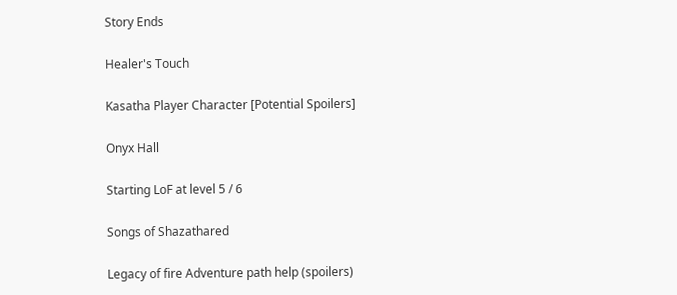Story Ends

Healer's Touch

Kasatha Player Character [Potential Spoilers]

Onyx Hall

Starting LoF at level 5 / 6

Songs of Shazathared

Legacy of fire Adventure path help (spoilers)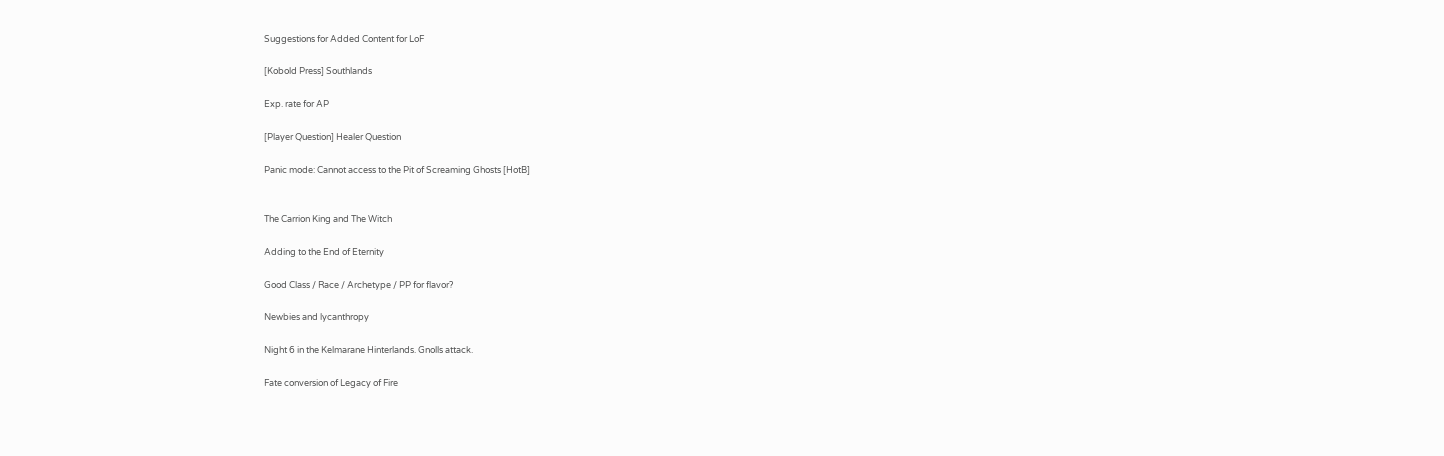Suggestions for Added Content for LoF

[Kobold Press] Southlands

Exp. rate for AP

[Player Question] Healer Question

Panic mode: Cannot access to the Pit of Screaming Ghosts [HotB]


The Carrion King and The Witch

Adding to the End of Eternity

Good Class / Race / Archetype / PP for flavor?

Newbies and lycanthropy

Night 6 in the Kelmarane Hinterlands. Gnolls attack.

Fate conversion of Legacy of Fire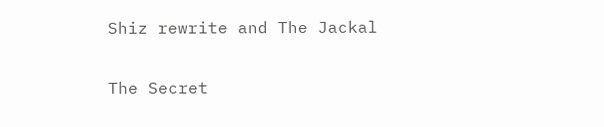Shiz rewrite and The Jackal

The Secret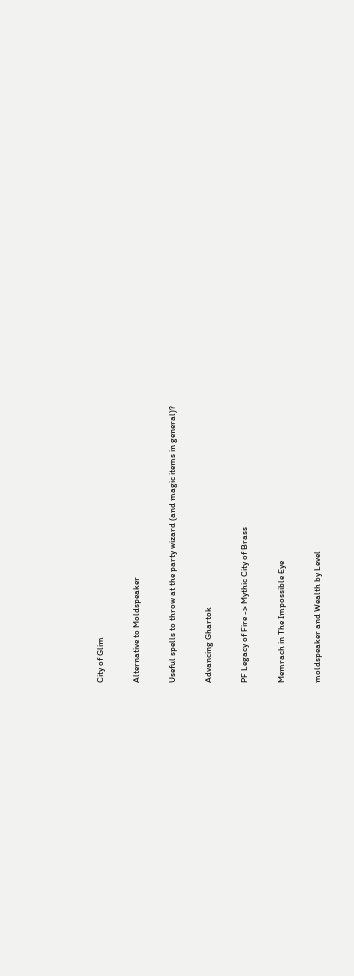City of Glim

Alternative to Moldspeaker

Useful spells to throw at the party wizard (and magic items in general)?

Advancing Ghartok

PF Legacy of Fire -> Mythic City of Brass

Memrach in The Impossible Eye

moldspeaker and Wealth by Level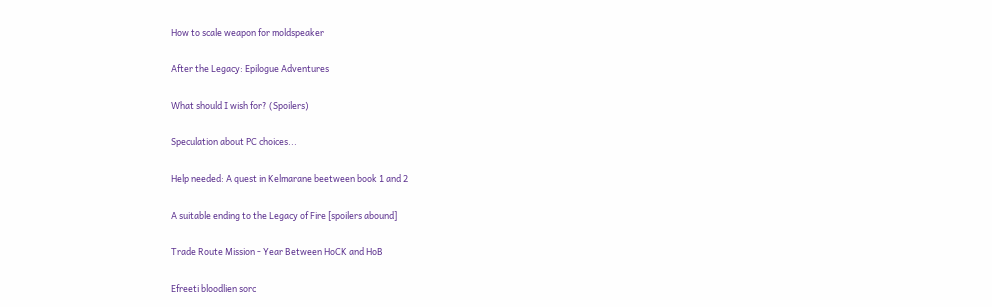How to scale weapon for moldspeaker

After the Legacy: Epilogue Adventures

What should I wish for? (Spoilers)

Speculation about PC choices...

Help needed: A quest in Kelmarane beetween book 1 and 2

A suitable ending to the Legacy of Fire [spoilers abound]

Trade Route Mission - Year Between HoCK and HoB

Efreeti bloodlien sorc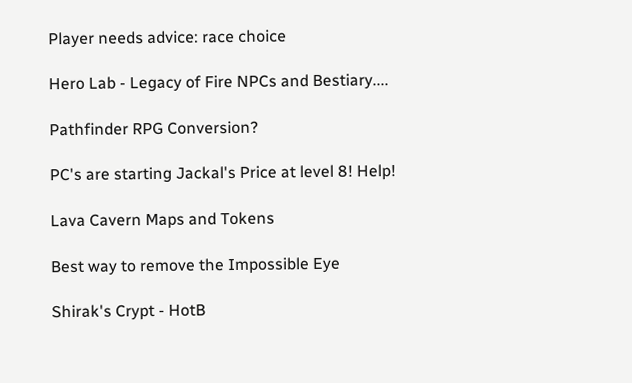Player needs advice: race choice

Hero Lab - Legacy of Fire NPCs and Bestiary....

Pathfinder RPG Conversion?

PC's are starting Jackal's Price at level 8! Help!

Lava Cavern Maps and Tokens

Best way to remove the Impossible Eye

Shirak's Crypt - HotB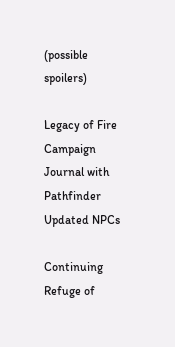(possible spoilers)

Legacy of Fire Campaign Journal with Pathfinder Updated NPCs

Continuing Refuge of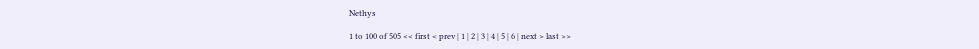Nethys

1 to 100 of 505 << first < prev | 1 | 2 | 3 | 4 | 5 | 6 | next > last >>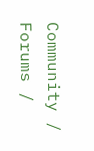Community / Forums /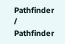Pathfinder / Pathfinder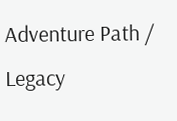Adventure Path / Legacy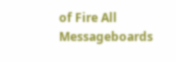of Fire All Messageboards